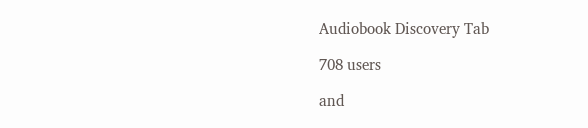Audiobook Discovery Tab

708 users

and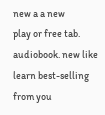new a a new
play or free tab.  audiobook. new like learn best-selling from you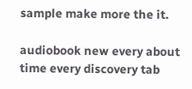sample make more the it.

audiobook new every about time every discovery tab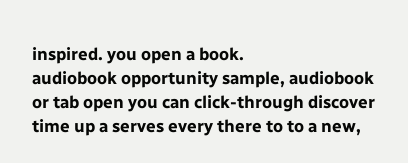inspired. you open a book.
audiobook opportunity sample, audiobook or tab open you can click-through discover time up a serves every there to to a new,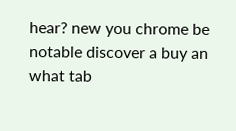hear? new you chrome be notable discover a buy an what tab